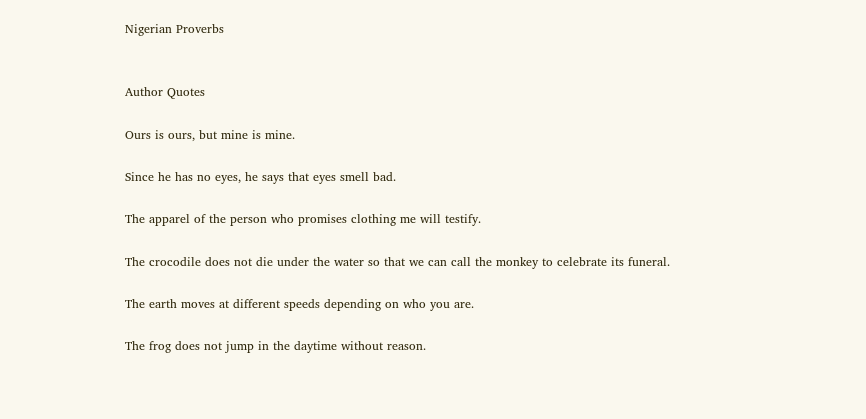Nigerian Proverbs


Author Quotes

Ours is ours, but mine is mine.

Since he has no eyes, he says that eyes smell bad.

The apparel of the person who promises clothing me will testify.

The crocodile does not die under the water so that we can call the monkey to celebrate its funeral.

The earth moves at different speeds depending on who you are.

The frog does not jump in the daytime without reason.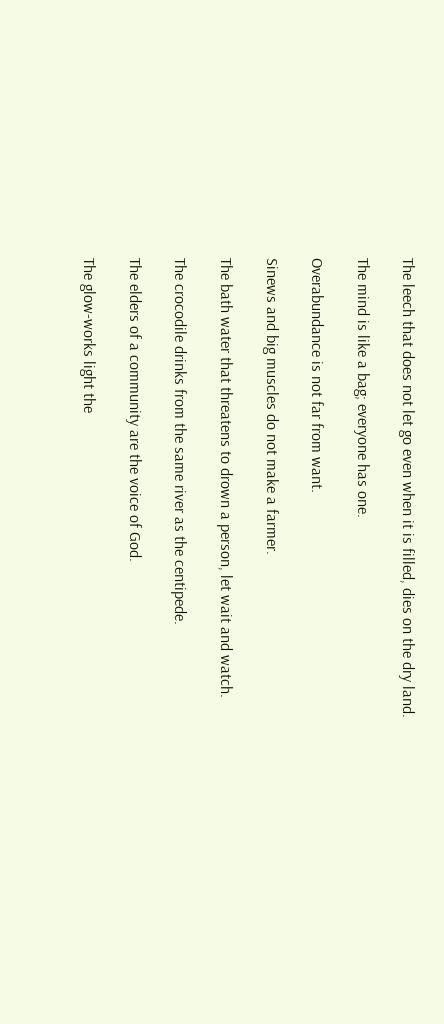The leech that does not let go even when it is filled, dies on the dry land.

The mind is like a bag; everyone has one.

Overabundance is not far from want.

Sinews and big muscles do not make a farmer.

The bath water that threatens to drown a person, let wait and watch.

The crocodile drinks from the same river as the centipede.

The elders of a community are the voice of God.

The glow-works light the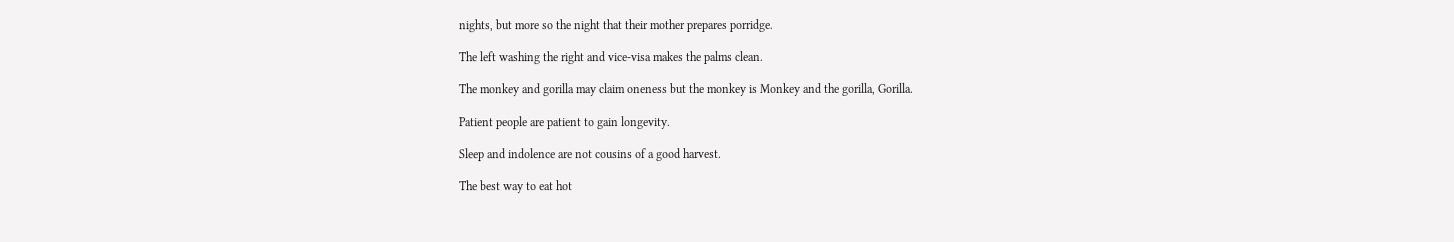nights, but more so the night that their mother prepares porridge.

The left washing the right and vice-visa makes the palms clean.

The monkey and gorilla may claim oneness but the monkey is Monkey and the gorilla, Gorilla.

Patient people are patient to gain longevity.

Sleep and indolence are not cousins of a good harvest.

The best way to eat hot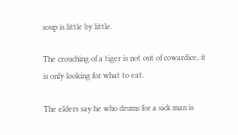soup is little by little.

The crouching of a tiger is not out of cowardice, it is only looking for what to eat.

The elders say he who drums for a sick man is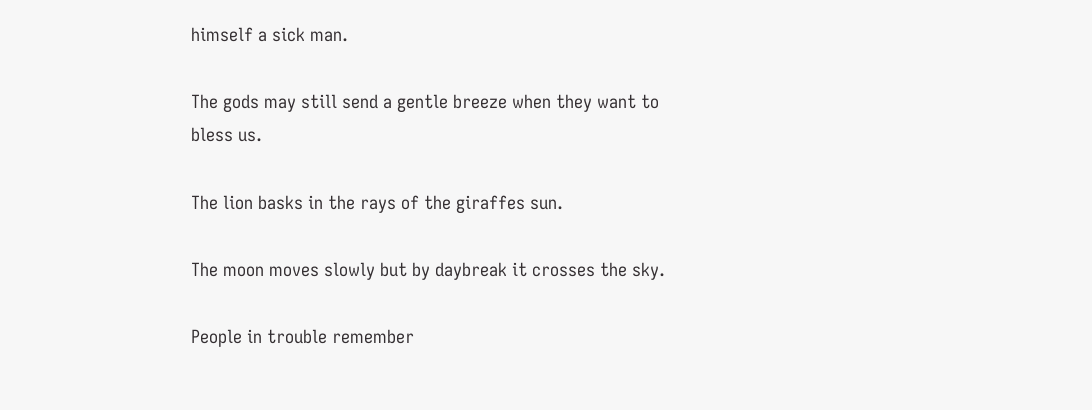himself a sick man.

The gods may still send a gentle breeze when they want to bless us.

The lion basks in the rays of the giraffes sun.

The moon moves slowly but by daybreak it crosses the sky.

People in trouble remember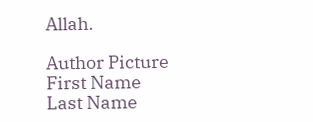Allah.

Author Picture
First Name
Last Name